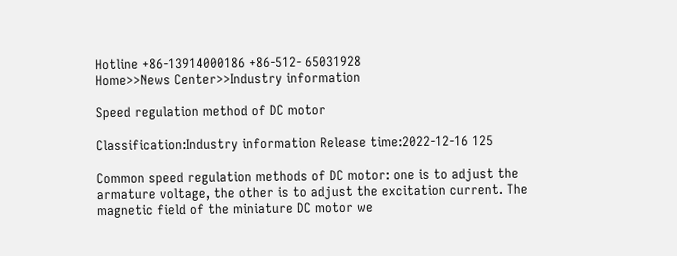Hotline +86-13914000186 +86-512- 65031928
Home>>News Center>>Industry information

Speed regulation method of DC motor

Classification:Industry information Release time:2022-12-16 125

Common speed regulation methods of DC motor: one is to adjust the armature voltage, the other is to adjust the excitation current. The magnetic field of the miniature DC motor we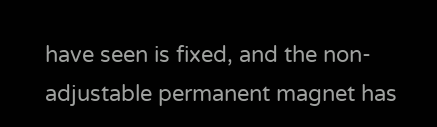have seen is fixed, and the non-adjustable permanent magnet has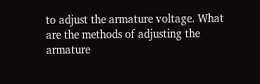to adjust the armature voltage. What are the methods of adjusting the armature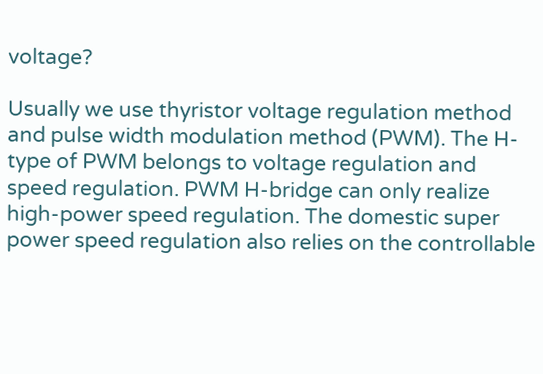voltage?

Usually we use thyristor voltage regulation method and pulse width modulation method (PWM). The H-type of PWM belongs to voltage regulation and speed regulation. PWM H-bridge can only realize high-power speed regulation. The domestic super power speed regulation also relies on the controllable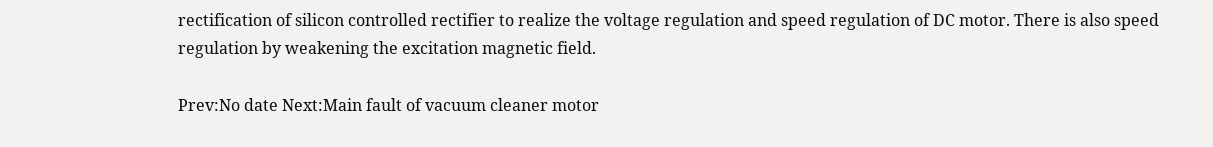rectification of silicon controlled rectifier to realize the voltage regulation and speed regulation of DC motor. There is also speed regulation by weakening the excitation magnetic field.

Prev:No date Next:Main fault of vacuum cleaner motor